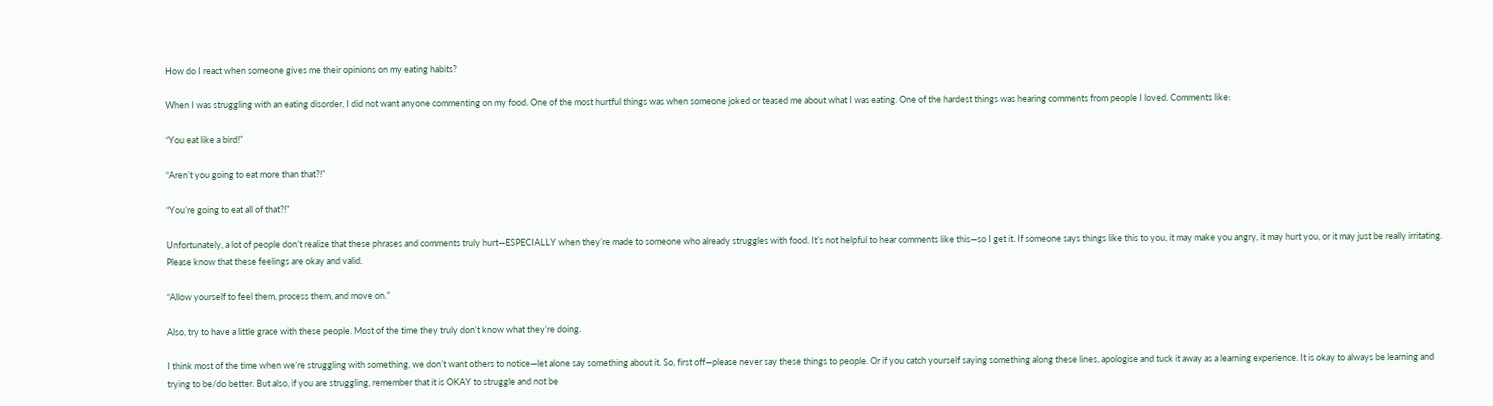How do I react when someone gives me their opinions on my eating habits?

When I was struggling with an eating disorder, I did not want anyone commenting on my food. One of the most hurtful things was when someone joked or teased me about what I was eating. One of the hardest things was hearing comments from people I loved. Comments like:

“You eat like a bird!”

“Aren’t you going to eat more than that?!”

“You’re going to eat all of that?!”

Unfortunately, a lot of people don’t realize that these phrases and comments truly hurt—ESPECIALLY when they’re made to someone who already struggles with food. It’s not helpful to hear comments like this—so I get it. If someone says things like this to you, it may make you angry, it may hurt you, or it may just be really irritating. Please know that these feelings are okay and valid.

“Allow yourself to feel them, process them, and move on.”

Also, try to have a little grace with these people. Most of the time they truly don’t know what they’re doing.

I think most of the time when we’re struggling with something, we don’t want others to notice—let alone say something about it. So, first off—please never say these things to people. Or if you catch yourself saying something along these lines, apologise and tuck it away as a learning experience. It is okay to always be learning and trying to be/do better. But also, if you are struggling, remember that it is OKAY to struggle and not be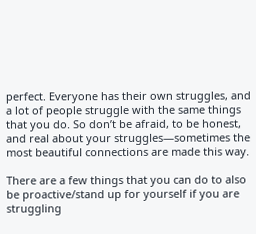perfect. Everyone has their own struggles, and a lot of people struggle with the same things that you do. So don’t be afraid, to be honest, and real about your struggles—sometimes the most beautiful connections are made this way.

There are a few things that you can do to also be proactive/stand up for yourself if you are struggling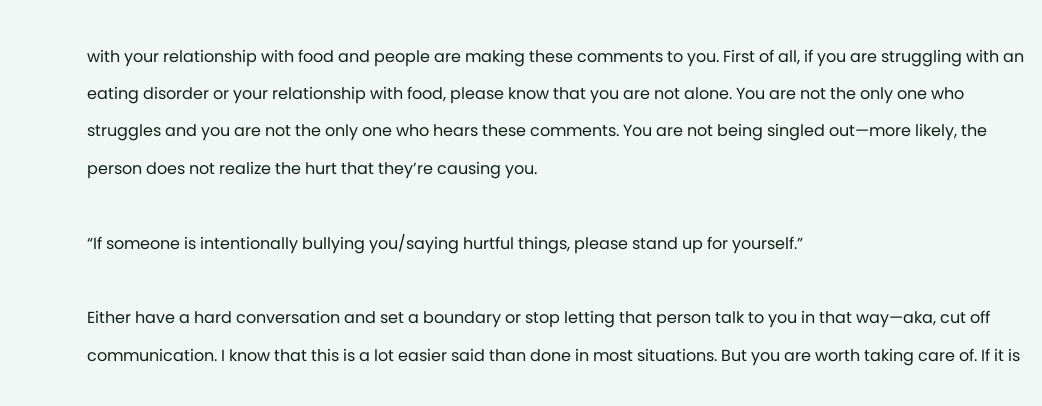with your relationship with food and people are making these comments to you. First of all, if you are struggling with an eating disorder or your relationship with food, please know that you are not alone. You are not the only one who struggles and you are not the only one who hears these comments. You are not being singled out—more likely, the person does not realize the hurt that they’re causing you.

“If someone is intentionally bullying you/saying hurtful things, please stand up for yourself.”

Either have a hard conversation and set a boundary or stop letting that person talk to you in that way—aka, cut off communication. I know that this is a lot easier said than done in most situations. But you are worth taking care of. If it is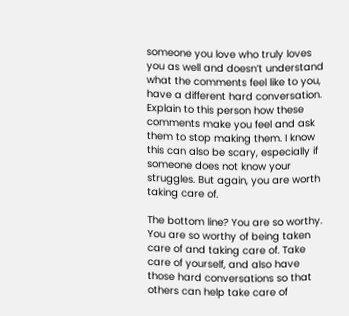someone you love who truly loves you as well and doesn’t understand what the comments feel like to you, have a different hard conversation. Explain to this person how these comments make you feel and ask them to stop making them. I know this can also be scary, especially if someone does not know your struggles. But again, you are worth taking care of.

The bottom line? You are so worthy. You are so worthy of being taken care of and taking care of. Take care of yourself, and also have those hard conversations so that others can help take care of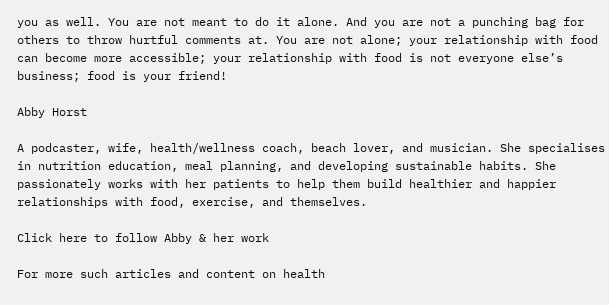you as well. You are not meant to do it alone. And you are not a punching bag for others to throw hurtful comments at. You are not alone; your relationship with food can become more accessible; your relationship with food is not everyone else’s business; food is your friend!

Abby Horst

A podcaster, wife, health/wellness coach, beach lover, and musician. She specialises in nutrition education, meal planning, and developing sustainable habits. She passionately works with her patients to help them build healthier and happier relationships with food, exercise, and themselves.

Click here to follow Abby & her work

For more such articles and content on health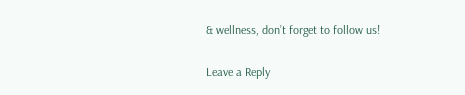& wellness, don’t forget to follow us!

Leave a Reply